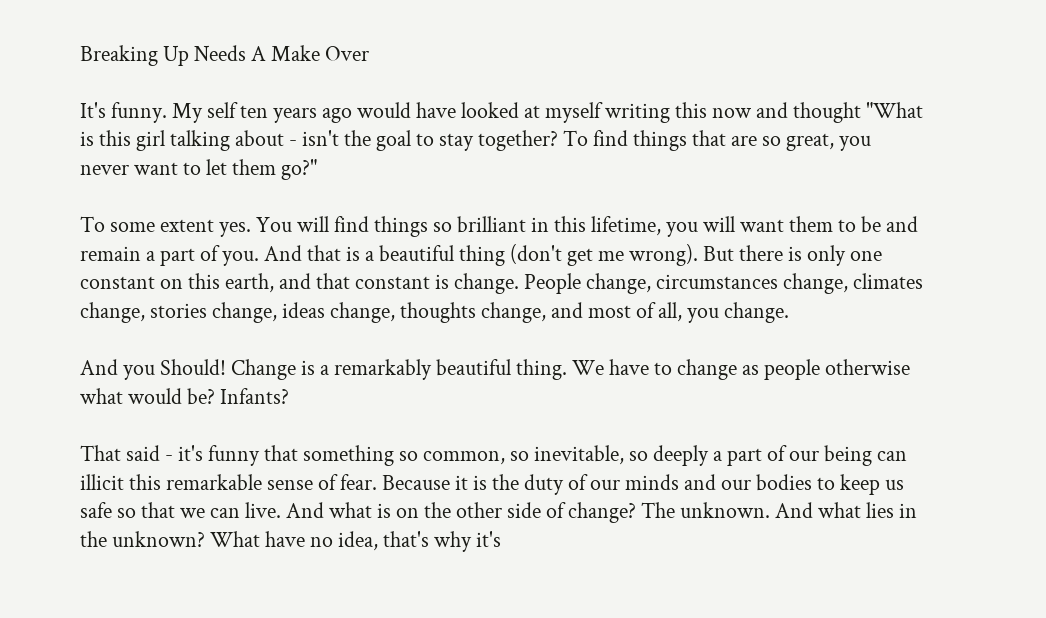Breaking Up Needs A Make Over

It's funny. My self ten years ago would have looked at myself writing this now and thought "What is this girl talking about - isn't the goal to stay together? To find things that are so great, you never want to let them go?"

To some extent yes. You will find things so brilliant in this lifetime, you will want them to be and remain a part of you. And that is a beautiful thing (don't get me wrong). But there is only one constant on this earth, and that constant is change. People change, circumstances change, climates change, stories change, ideas change, thoughts change, and most of all, you change.

And you Should! Change is a remarkably beautiful thing. We have to change as people otherwise what would be? Infants?

That said - it's funny that something so common, so inevitable, so deeply a part of our being can illicit this remarkable sense of fear. Because it is the duty of our minds and our bodies to keep us safe so that we can live. And what is on the other side of change? The unknown. And what lies in the unknown? What have no idea, that's why it's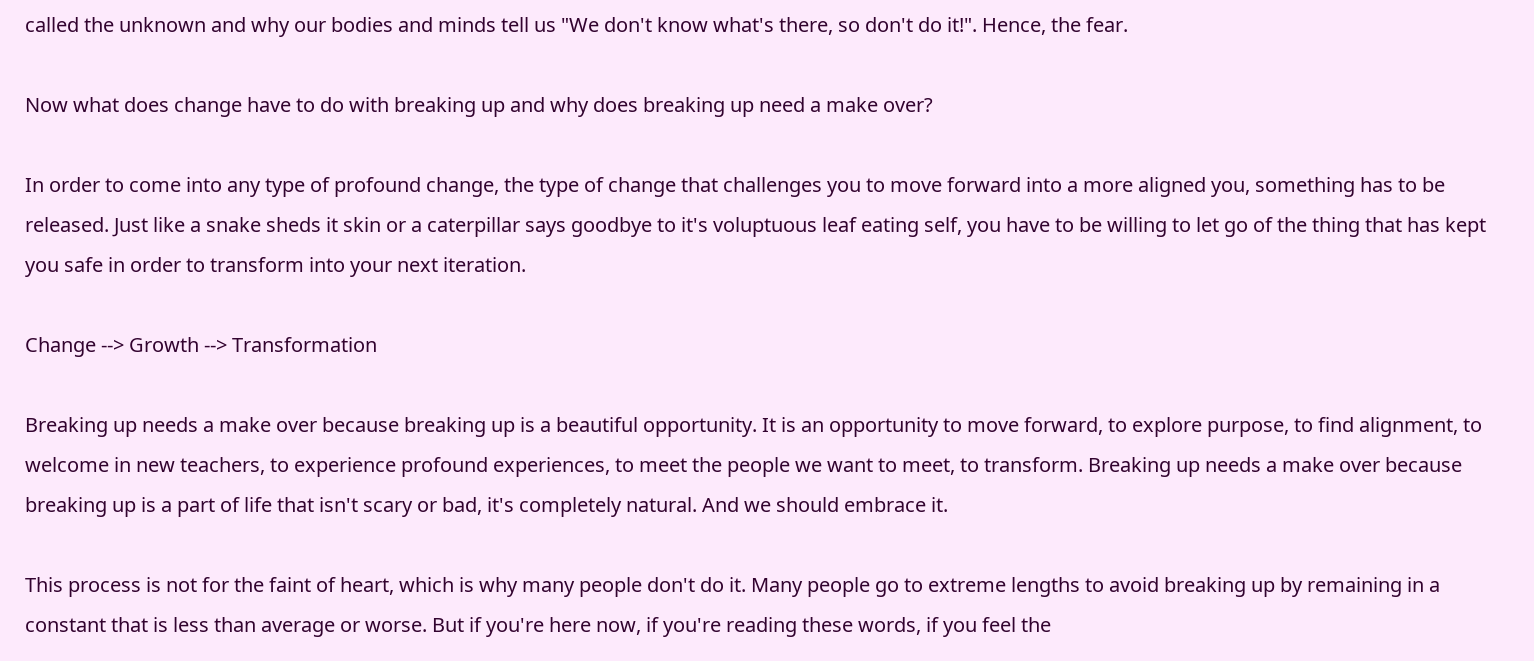called the unknown and why our bodies and minds tell us "We don't know what's there, so don't do it!". Hence, the fear.

Now what does change have to do with breaking up and why does breaking up need a make over?

In order to come into any type of profound change, the type of change that challenges you to move forward into a more aligned you, something has to be released. Just like a snake sheds it skin or a caterpillar says goodbye to it's voluptuous leaf eating self, you have to be willing to let go of the thing that has kept you safe in order to transform into your next iteration.

Change --> Growth --> Transformation

Breaking up needs a make over because breaking up is a beautiful opportunity. It is an opportunity to move forward, to explore purpose, to find alignment, to welcome in new teachers, to experience profound experiences, to meet the people we want to meet, to transform. Breaking up needs a make over because breaking up is a part of life that isn't scary or bad, it's completely natural. And we should embrace it.

This process is not for the faint of heart, which is why many people don't do it. Many people go to extreme lengths to avoid breaking up by remaining in a constant that is less than average or worse. But if you're here now, if you're reading these words, if you feel the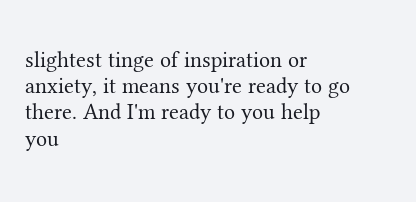slightest tinge of inspiration or anxiety, it means you're ready to go there. And I'm ready to you help you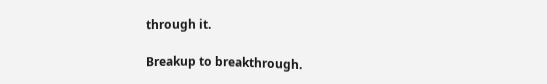through it.

Breakup to breakthrough.